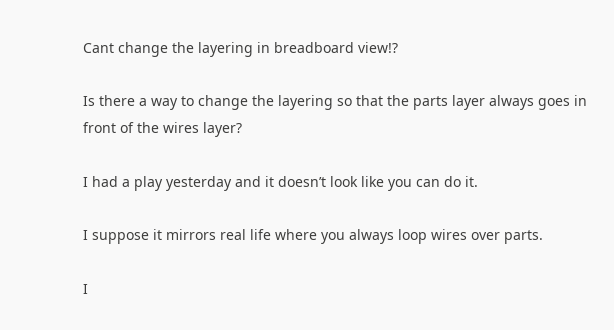Cant change the layering in breadboard view!?

Is there a way to change the layering so that the parts layer always goes in front of the wires layer?

I had a play yesterday and it doesn’t look like you can do it.

I suppose it mirrors real life where you always loop wires over parts.

I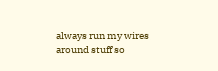always run my wires around stuff so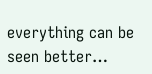everything can be seen better…